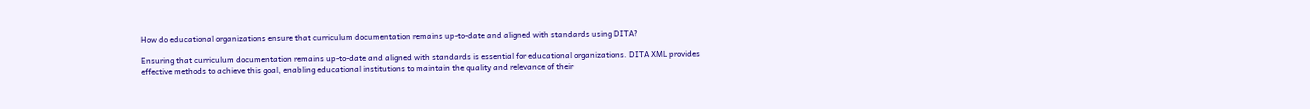How do educational organizations ensure that curriculum documentation remains up-to-date and aligned with standards using DITA?

Ensuring that curriculum documentation remains up-to-date and aligned with standards is essential for educational organizations. DITA XML provides effective methods to achieve this goal, enabling educational institutions to maintain the quality and relevance of their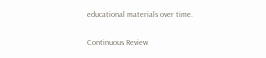educational materials over time.

Continuous Review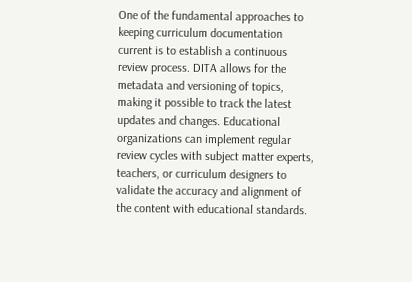One of the fundamental approaches to keeping curriculum documentation current is to establish a continuous review process. DITA allows for the metadata and versioning of topics, making it possible to track the latest updates and changes. Educational organizations can implement regular review cycles with subject matter experts, teachers, or curriculum designers to validate the accuracy and alignment of the content with educational standards.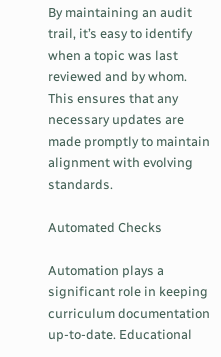By maintaining an audit trail, it’s easy to identify when a topic was last reviewed and by whom. This ensures that any necessary updates are made promptly to maintain alignment with evolving standards.

Automated Checks

Automation plays a significant role in keeping curriculum documentation up-to-date. Educational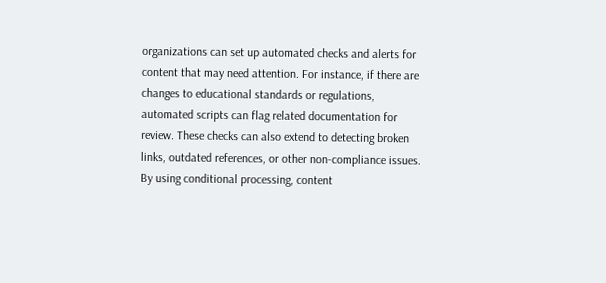organizations can set up automated checks and alerts for content that may need attention. For instance, if there are changes to educational standards or regulations, automated scripts can flag related documentation for review. These checks can also extend to detecting broken links, outdated references, or other non-compliance issues. By using conditional processing, content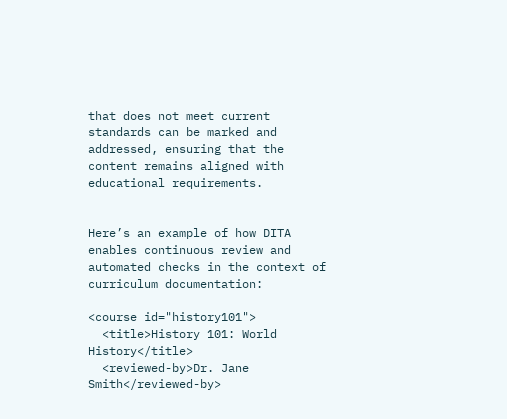that does not meet current standards can be marked and addressed, ensuring that the content remains aligned with educational requirements.


Here’s an example of how DITA enables continuous review and automated checks in the context of curriculum documentation:

<course id="history101">
  <title>History 101: World History</title>
  <reviewed-by>Dr. Jane Smith</reviewed-by>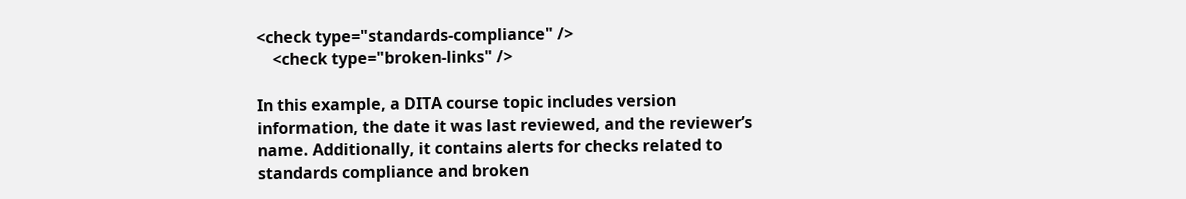<check type="standards-compliance" />
    <check type="broken-links" />

In this example, a DITA course topic includes version information, the date it was last reviewed, and the reviewer’s name. Additionally, it contains alerts for checks related to standards compliance and broken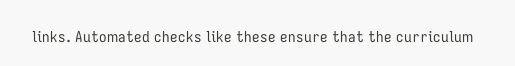links. Automated checks like these ensure that the curriculum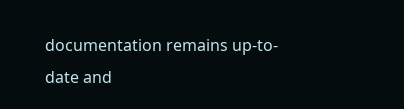documentation remains up-to-date and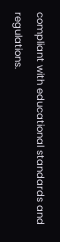compliant with educational standards and regulations.